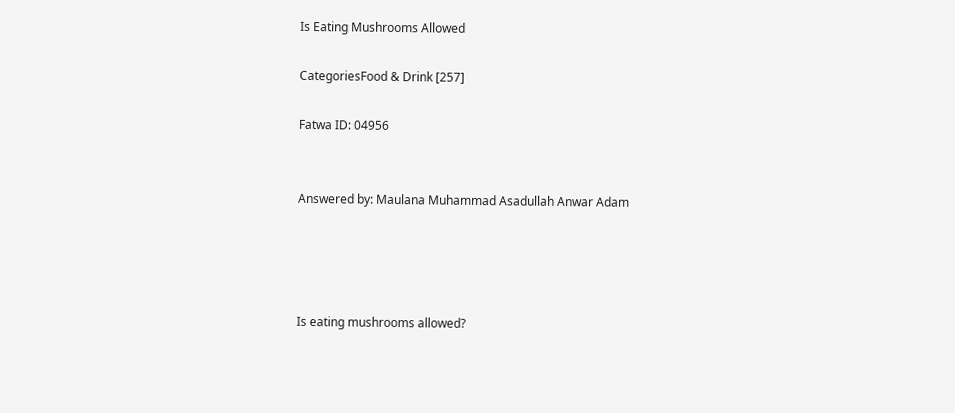Is Eating Mushrooms Allowed

CategoriesFood & Drink [257]

Fatwa ID: 04956


Answered by: Maulana Muhammad Asadullah Anwar Adam




Is eating mushrooms allowed?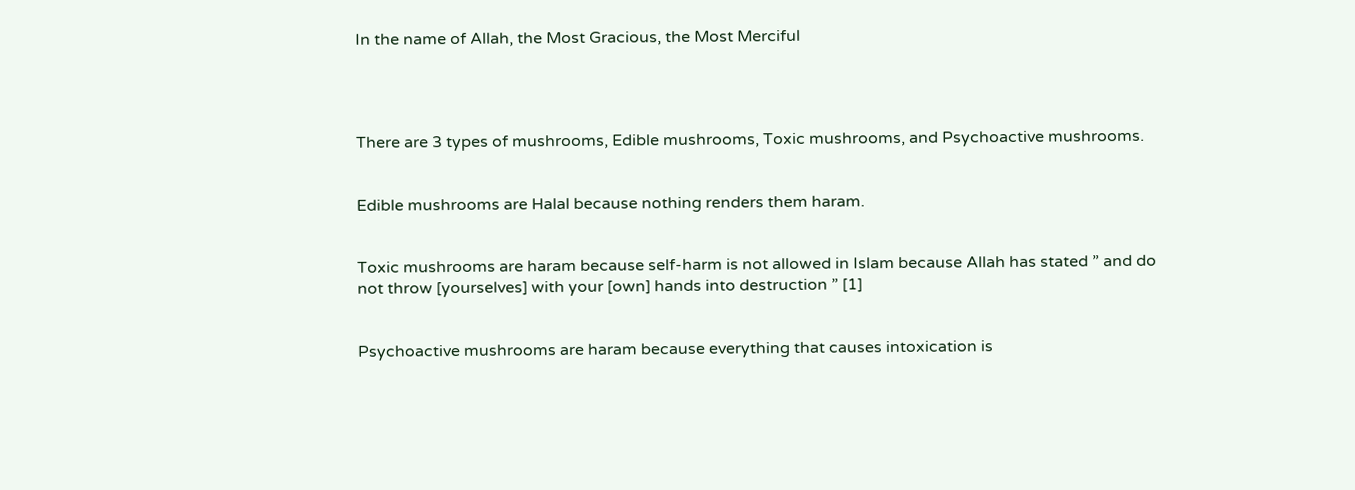In the name of Allah, the Most Gracious, the Most Merciful




There are 3 types of mushrooms, Edible mushrooms, Toxic mushrooms, and Psychoactive mushrooms.


Edible mushrooms are Halal because nothing renders them haram.


Toxic mushrooms are haram because self-harm is not allowed in Islam because Allah has stated ” and do not throw [yourselves] with your [own] hands into destruction ” [1]


Psychoactive mushrooms are haram because everything that causes intoxication is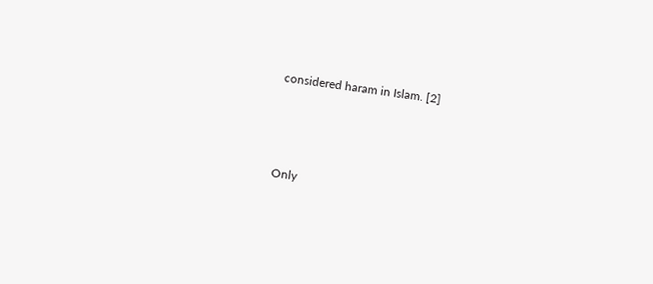considered haram in Islam. [2]



Only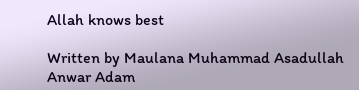Allah knows best

Written by Maulana Muhammad Asadullah Anwar Adam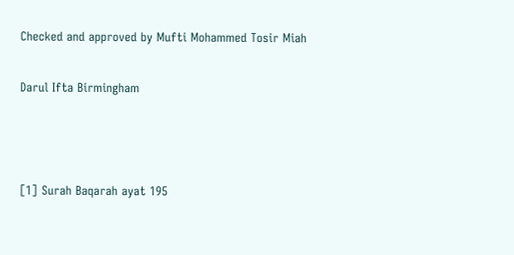Checked and approved by Mufti Mohammed Tosir Miah

Darul Ifta Birmingham



[1] Surah Baqarah ayat 195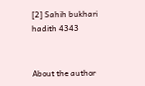[2] Sahih bukhari hadith 4343


About the author